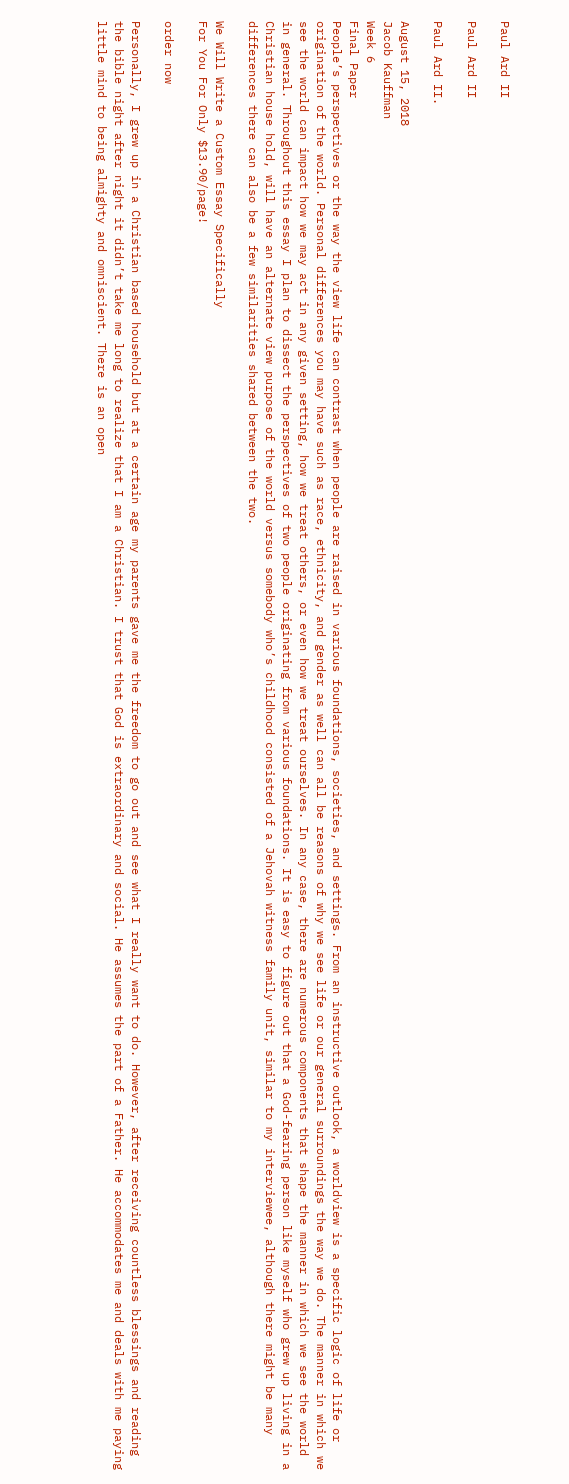Paul Ard II

Paul Ard II

Paul Ard II.

August 15, 2018
Jacob Kauffman
Week 6
Final Paper
People’s perspectives or the way the view life can contrast when people are raised in various foundations, societies, and settings. From an instructive outlook, a worldview is a specific logic of life or origination of the world. Personal differences you may have such as race, ethnicity, and gender as well can all be reasons of why we see life or our general surroundings the way we do. The manner in which we see the world can impact how we may act in any given setting, how we treat others, or even how we treat ourselves. In any case, there are numerous components that shape the manner in which we see the world in general. Throughout this essay I plan to dissect the perspectives of two people originating from various foundations. It is easy to figure out that a God-fearing person like myself who grew up living in a Christian house hold, will have an alternate view purpose of the world versus somebody who’s childhood consisted of a Jehovah witness family unit, similar to my interviewee, although there might be many differences there can also be a few similarities shared between the two.

We Will Write a Custom Essay Specifically
For You For Only $13.90/page!

order now

Personally, I grew up in a Christian based household but at a certain age my parents gave me the freedom to go out and see what I really want to do. However, after receiving countless blessings and reading the bible night after night it didn’t take me long to realize that I am a Christian. I trust that God is extraordinary and social. He assumes the part of a Father. He accommodates me and deals with me paying little mind to being almighty and omniscient. There is an open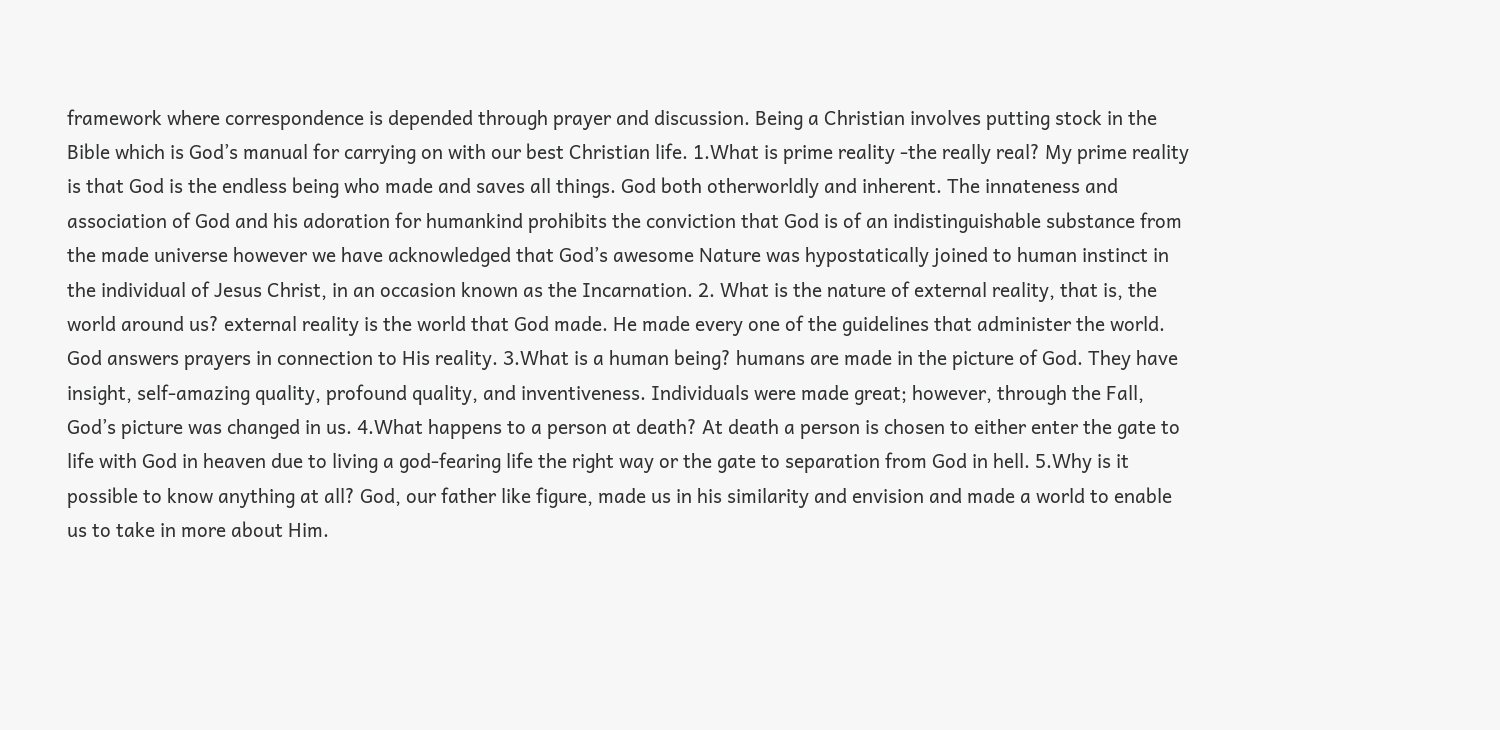framework where correspondence is depended through prayer and discussion. Being a Christian involves putting stock in the Bible which is God’s manual for carrying on with our best Christian life. 1.What is prime reality -the really real? My prime reality is that God is the endless being who made and saves all things. God both otherworldly and inherent. The innateness and association of God and his adoration for humankind prohibits the conviction that God is of an indistinguishable substance from the made universe however we have acknowledged that God’s awesome Nature was hypostatically joined to human instinct in the individual of Jesus Christ, in an occasion known as the Incarnation. 2. What is the nature of external reality, that is, the world around us? external reality is the world that God made. He made every one of the guidelines that administer the world. God answers prayers in connection to His reality. 3.What is a human being? humans are made in the picture of God. They have insight, self-amazing quality, profound quality, and inventiveness. Individuals were made great; however, through the Fall, God’s picture was changed in us. 4.What happens to a person at death? At death a person is chosen to either enter the gate to life with God in heaven due to living a god-fearing life the right way or the gate to separation from God in hell. 5.Why is it possible to know anything at all? God, our father like figure, made us in his similarity and envision and made a world to enable us to take in more about Him.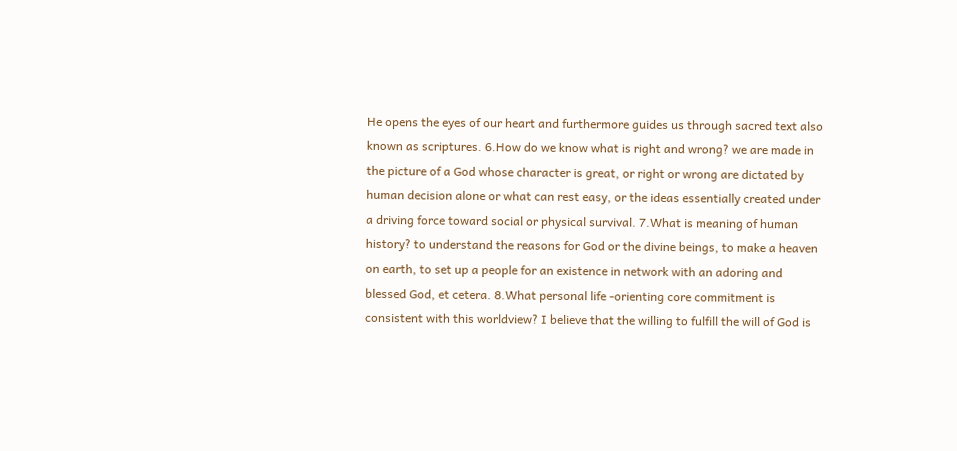He opens the eyes of our heart and furthermore guides us through sacred text also known as scriptures. 6.How do we know what is right and wrong? we are made in the picture of a God whose character is great, or right or wrong are dictated by human decision alone or what can rest easy, or the ideas essentially created under a driving force toward social or physical survival. 7.What is meaning of human history? to understand the reasons for God or the divine beings, to make a heaven on earth, to set up a people for an existence in network with an adoring and blessed God, et cetera. 8.What personal life -orienting core commitment is consistent with this worldview? I believe that the willing to fulfill the will of God is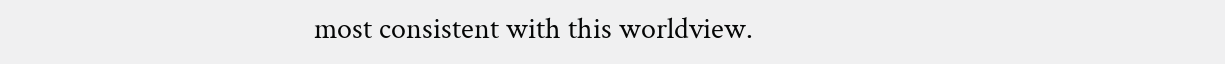most consistent with this worldview.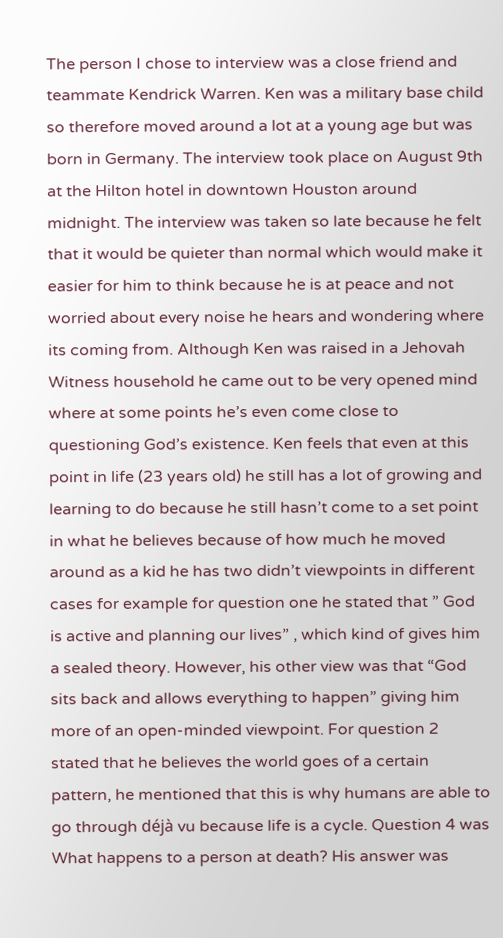The person I chose to interview was a close friend and teammate Kendrick Warren. Ken was a military base child so therefore moved around a lot at a young age but was born in Germany. The interview took place on August 9th at the Hilton hotel in downtown Houston around midnight. The interview was taken so late because he felt that it would be quieter than normal which would make it easier for him to think because he is at peace and not worried about every noise he hears and wondering where its coming from. Although Ken was raised in a Jehovah Witness household he came out to be very opened mind where at some points he’s even come close to questioning God’s existence. Ken feels that even at this point in life (23 years old) he still has a lot of growing and learning to do because he still hasn’t come to a set point in what he believes because of how much he moved around as a kid he has two didn’t viewpoints in different cases for example for question one he stated that ” God is active and planning our lives” , which kind of gives him a sealed theory. However, his other view was that “God sits back and allows everything to happen” giving him more of an open-minded viewpoint. For question 2 stated that he believes the world goes of a certain pattern, he mentioned that this is why humans are able to go through déjà vu because life is a cycle. Question 4 was What happens to a person at death? His answer was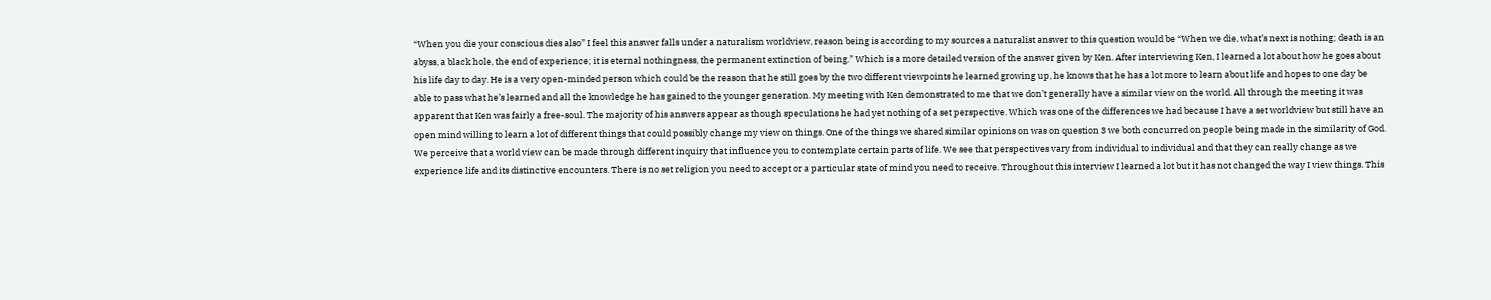“When you die your conscious dies also” I feel this answer falls under a naturalism worldview, reason being is according to my sources a naturalist answer to this question would be “When we die, what’s next is nothing; death is an abyss, a black hole, the end of experience; it is eternal nothingness, the permanent extinction of being.” Which is a more detailed version of the answer given by Ken. After interviewing Ken, I learned a lot about how he goes about his life day to day. He is a very open-minded person which could be the reason that he still goes by the two different viewpoints he learned growing up, he knows that he has a lot more to learn about life and hopes to one day be able to pass what he’s learned and all the knowledge he has gained to the younger generation. My meeting with Ken demonstrated to me that we don’t generally have a similar view on the world. All through the meeting it was apparent that Ken was fairly a free-soul. The majority of his answers appear as though speculations he had yet nothing of a set perspective. Which was one of the differences we had because I have a set worldview but still have an open mind willing to learn a lot of different things that could possibly change my view on things. One of the things we shared similar opinions on was on question 3 we both concurred on people being made in the similarity of God.
We perceive that a world view can be made through different inquiry that influence you to contemplate certain parts of life. We see that perspectives vary from individual to individual and that they can really change as we experience life and its distinctive encounters. There is no set religion you need to accept or a particular state of mind you need to receive. Throughout this interview I learned a lot but it has not changed the way I view things. This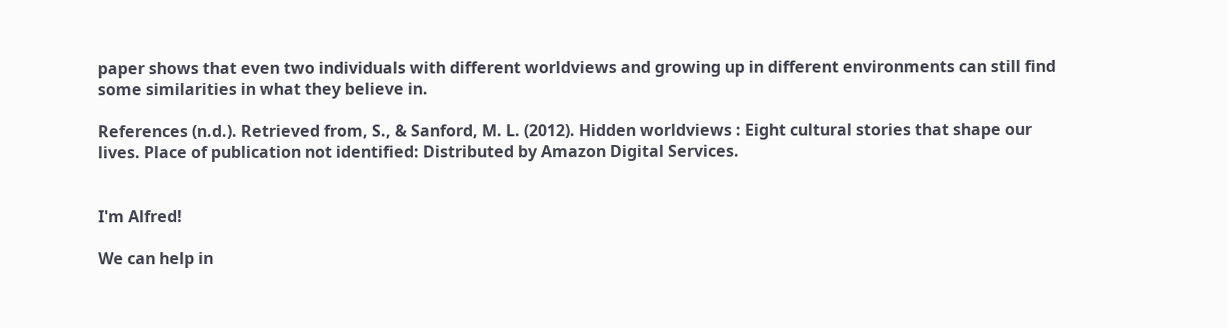paper shows that even two individuals with different worldviews and growing up in different environments can still find some similarities in what they believe in.

References (n.d.). Retrieved from, S., & Sanford, M. L. (2012). Hidden worldviews : Eight cultural stories that shape our lives. Place of publication not identified: Distributed by Amazon Digital Services.


I'm Alfred!

We can help in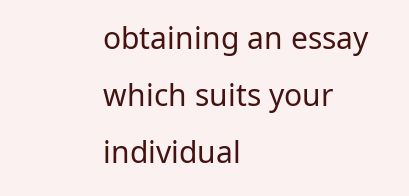obtaining an essay which suits your individual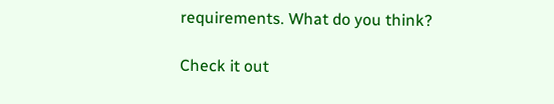requirements. What do you think?

Check it out